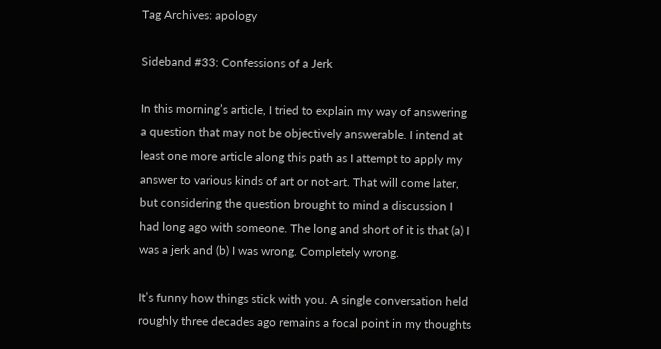Tag Archives: apology

Sideband #33: Confessions of a Jerk

In this morning’s article, I tried to explain my way of answering a question that may not be objectively answerable. I intend at least one more article along this path as I attempt to apply my answer to various kinds of art or not-art. That will come later, but considering the question brought to mind a discussion I had long ago with someone. The long and short of it is that (a) I was a jerk and (b) I was wrong. Completely wrong.

It’s funny how things stick with you. A single conversation held roughly three decades ago remains a focal point in my thoughts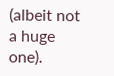(albeit not a huge one).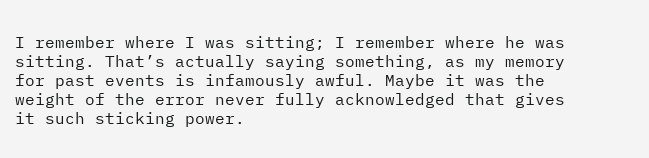I remember where I was sitting; I remember where he was sitting. That’s actually saying something, as my memory for past events is infamously awful. Maybe it was the weight of the error never fully acknowledged that gives it such sticking power.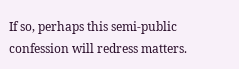If so, perhaps this semi-public confession will redress matters.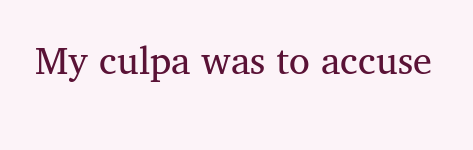My culpa was to accuse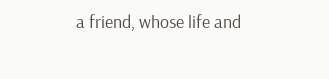a friend, whose life and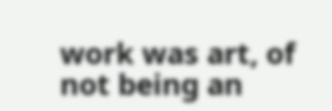work was art, of not being an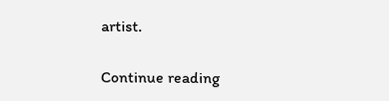artist.

Continue reading